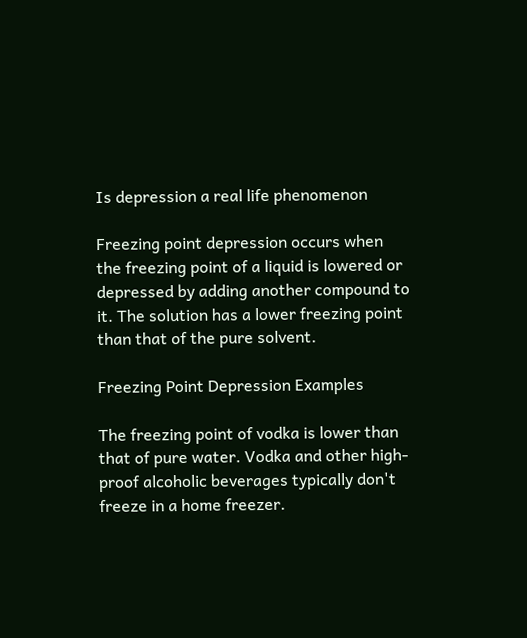Is depression a real life phenomenon

Freezing point depression occurs when the freezing point of a liquid is lowered or depressed by adding another compound to it. The solution has a lower freezing point than that of the pure solvent.

Freezing Point Depression Examples

The freezing point of vodka is lower than that of pure water. Vodka and other high-proof alcoholic beverages typically don't freeze in a home freezer.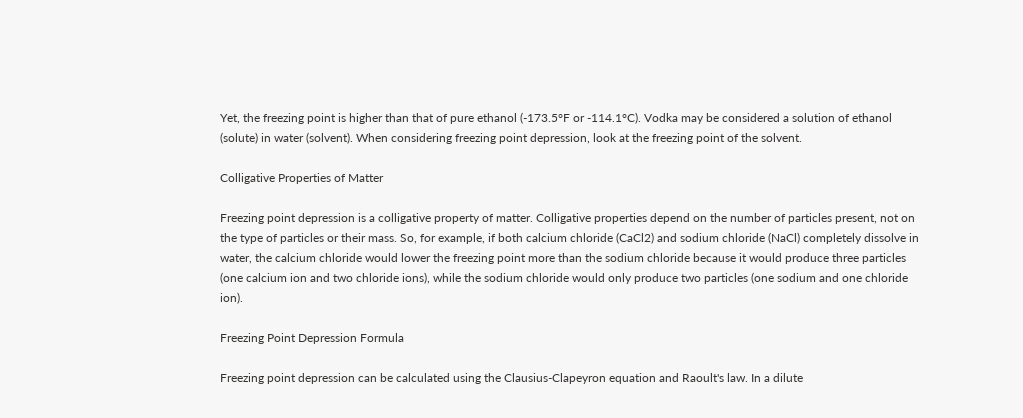Yet, the freezing point is higher than that of pure ethanol (-173.5°F or -114.1°C). Vodka may be considered a solution of ethanol (solute) in water (solvent). When considering freezing point depression, look at the freezing point of the solvent.

Colligative Properties of Matter

Freezing point depression is a colligative property of matter. Colligative properties depend on the number of particles present, not on the type of particles or their mass. So, for example, if both calcium chloride (CaCl2) and sodium chloride (NaCl) completely dissolve in water, the calcium chloride would lower the freezing point more than the sodium chloride because it would produce three particles (one calcium ion and two chloride ions), while the sodium chloride would only produce two particles (one sodium and one chloride ion).

Freezing Point Depression Formula

Freezing point depression can be calculated using the Clausius-Clapeyron equation and Raoult's law. In a dilute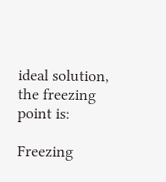ideal solution, the freezing point is:

Freezing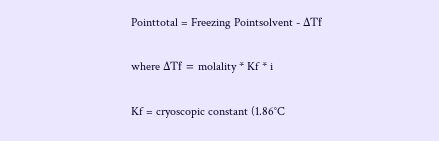Pointtotal = Freezing Pointsolvent - ΔTf

where ΔTf = molality * Kf * i

Kf = cryoscopic constant (1.86°C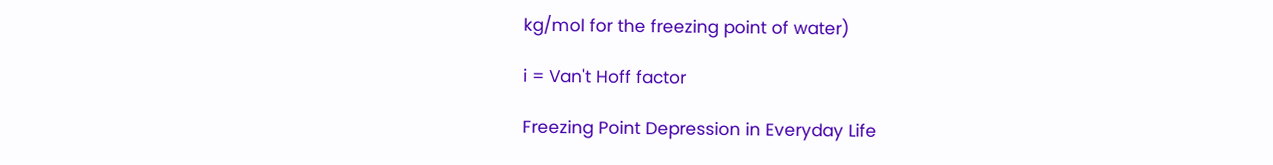kg/mol for the freezing point of water)

i = Van't Hoff factor

Freezing Point Depression in Everyday Life